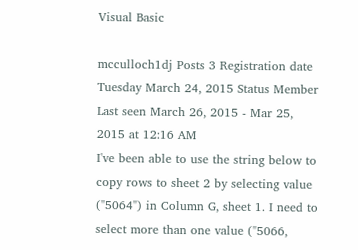Visual Basic

mcculloch1dj Posts 3 Registration date Tuesday March 24, 2015 Status Member Last seen March 26, 2015 - Mar 25, 2015 at 12:16 AM
I've been able to use the string below to copy rows to sheet 2 by selecting value ("5064") in Column G, sheet 1. I need to select more than one value ("5066,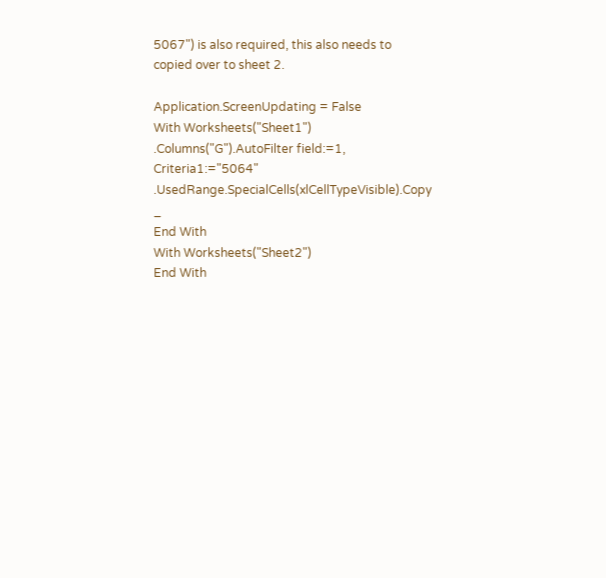5067") is also required, this also needs to copied over to sheet 2.

Application.ScreenUpdating = False
With Worksheets("Sheet1")
.Columns("G").AutoFilter field:=1, Criteria1:="5064"
.UsedRange.SpecialCells(xlCellTypeVisible).Copy _
End With
With Worksheets("Sheet2")
End With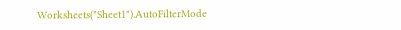Worksheets("Sheet1").AutoFilterMode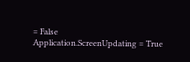= False
Application.ScreenUpdating = True